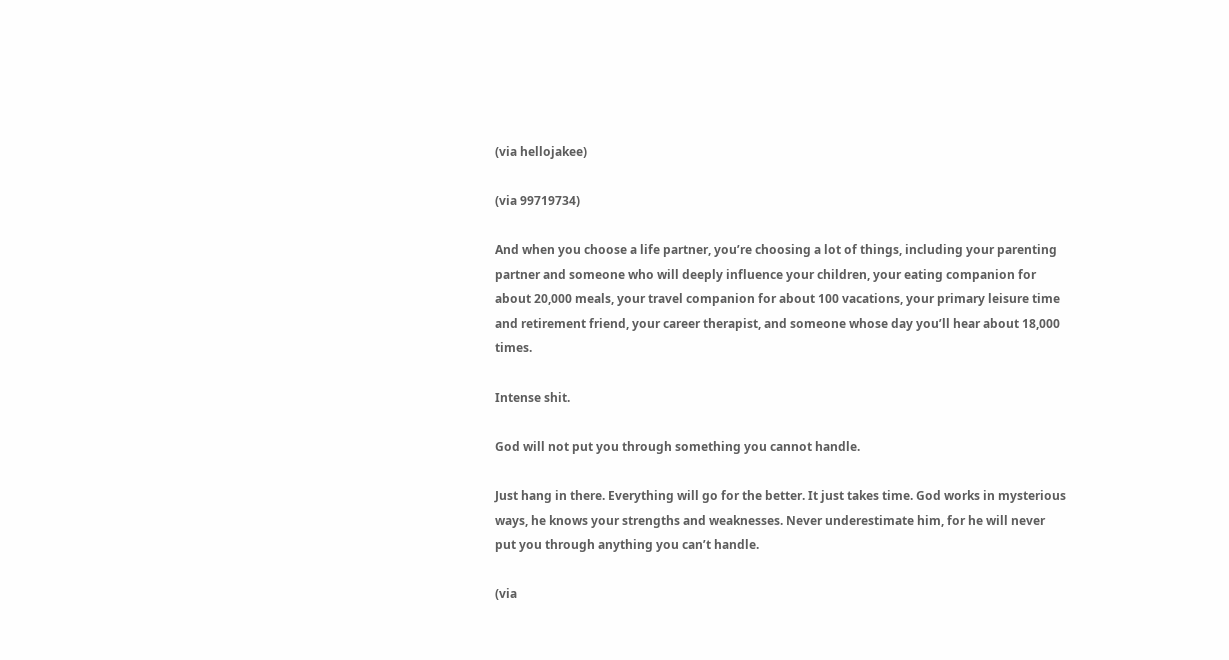(via hellojakee)

(via 99719734)

And when you choose a life partner, you’re choosing a lot of things, including your parenting partner and someone who will deeply influence your children, your eating companion for about 20,000 meals, your travel companion for about 100 vacations, your primary leisure time and retirement friend, your career therapist, and someone whose day you’ll hear about 18,000 times.

Intense shit.

God will not put you through something you cannot handle.

Just hang in there. Everything will go for the better. It just takes time. God works in mysterious ways, he knows your strengths and weaknesses. Never underestimate him, for he will never put you through anything you can’t handle.

(via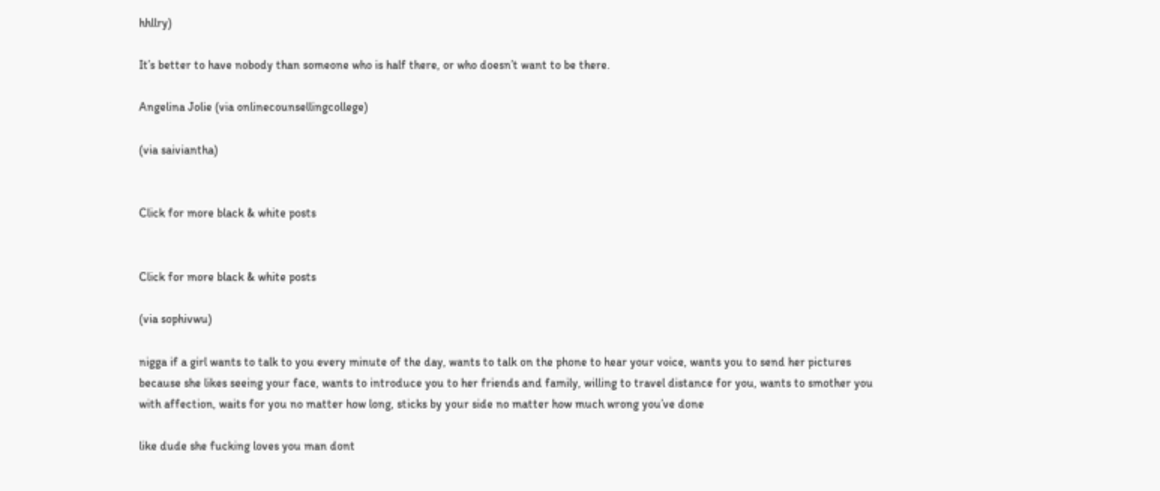hhllry)

It’s better to have nobody than someone who is half there, or who doesn’t want to be there.

Angelina Jolie (via onlinecounsellingcollege)

(via saiviantha)


Click for more black & white posts


Click for more black & white posts

(via sophivwu)

nigga if a girl wants to talk to you every minute of the day, wants to talk on the phone to hear your voice, wants you to send her pictures because she likes seeing your face, wants to introduce you to her friends and family, willing to travel distance for you, wants to smother you with affection, waits for you no matter how long, sticks by your side no matter how much wrong you’ve done

like dude she fucking loves you man dont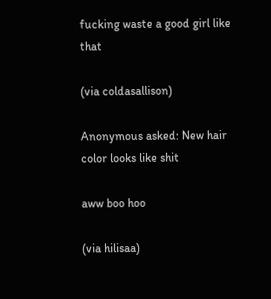fucking waste a good girl like that

(via coldasallison)

Anonymous asked: New hair color looks like shit

aww boo hoo

(via hilisaa)